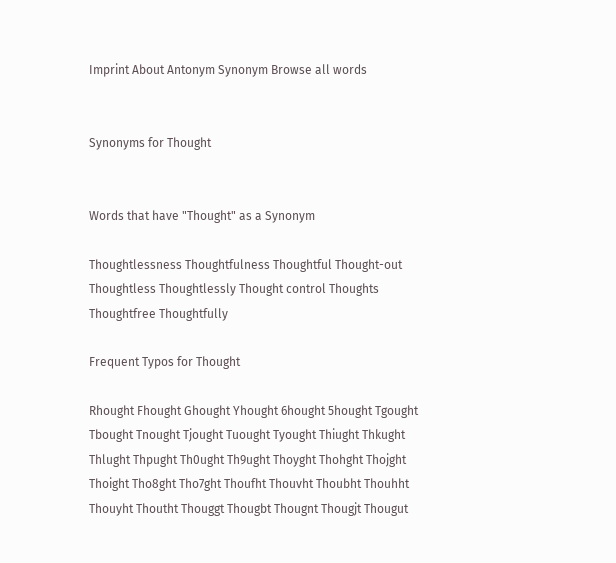Imprint About Antonym Synonym Browse all words


Synonyms for Thought


Words that have "Thought" as a Synonym

Thoughtlessness Thoughtfulness Thoughtful Thought-out Thoughtless Thoughtlessly Thought control Thoughts Thoughtfree Thoughtfully

Frequent Typos for Thought

Rhought Fhought Ghought Yhought 6hought 5hought Tgought Tbought Tnought Tjought Tuought Tyought Thiught Thkught Thlught Thpught Th0ught Th9ught Thoyght Thohght Thojght Thoight Tho8ght Tho7ght Thoufht Thouvht Thoubht Thouhht Thouyht Thoutht Thouggt Thougbt Thougnt Thougjt Thougut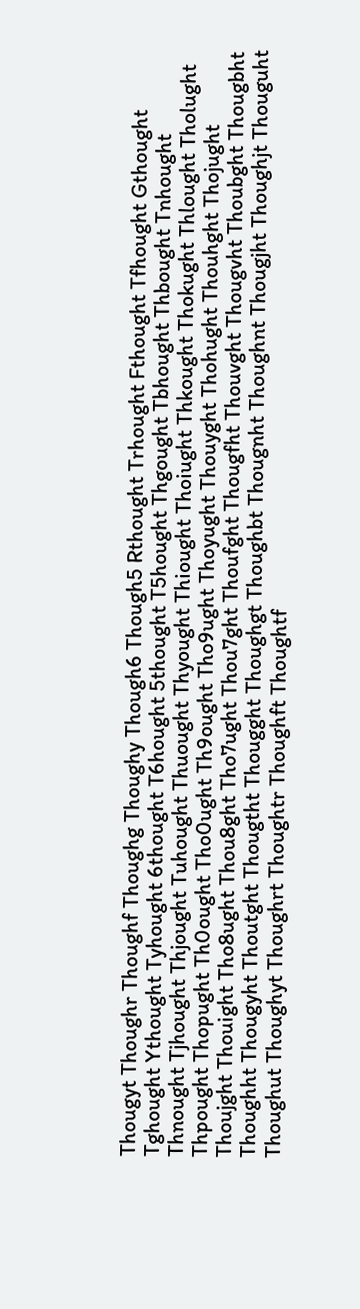Thougyt Thoughr Thoughf Thoughg Thoughy Though6 Though5 Rthought Trhought Fthought Tfhought Gthought Tghought Ythought Tyhought 6thought T6hought 5thought T5hought Thgought Tbhought Thbought Tnhought Thnought Tjhought Thjought Tuhought Thuought Thyought Thiought Thoiught Thkought Thokught Thlought Tholught Thpought Thopught Th0ought Tho0ught Th9ought Tho9ught Thoyught Thouyght Thohught Thouhght Thojught Thoujght Thouight Tho8ught Thou8ght Tho7ught Thou7ght Thoufght Thougfht Thouvght Thougvht Thoubght Thougbht Thoughht Thougyht Thoutght Thougtht Thougght Thoughgt Thoughbt Thougnht Thoughnt Thougjht Thoughjt Thouguht Thoughut Thoughyt Thoughrt Thoughtr Thoughft Thoughtf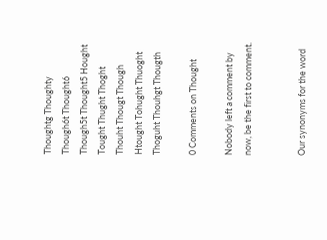Thoughtg Thoughty Though6t Thought6 Though5t Thought5 Hought Tought Thught Thoght Thouht Thougt Though Htought Tohught Thuoght Thoguht Thouhgt Thougth

0 Comments on Thought

Nobody left a comment by now, be the first to comment.


Our synonyms for the word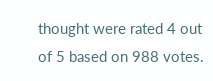thought were rated 4 out of 5 based on 988 votes.